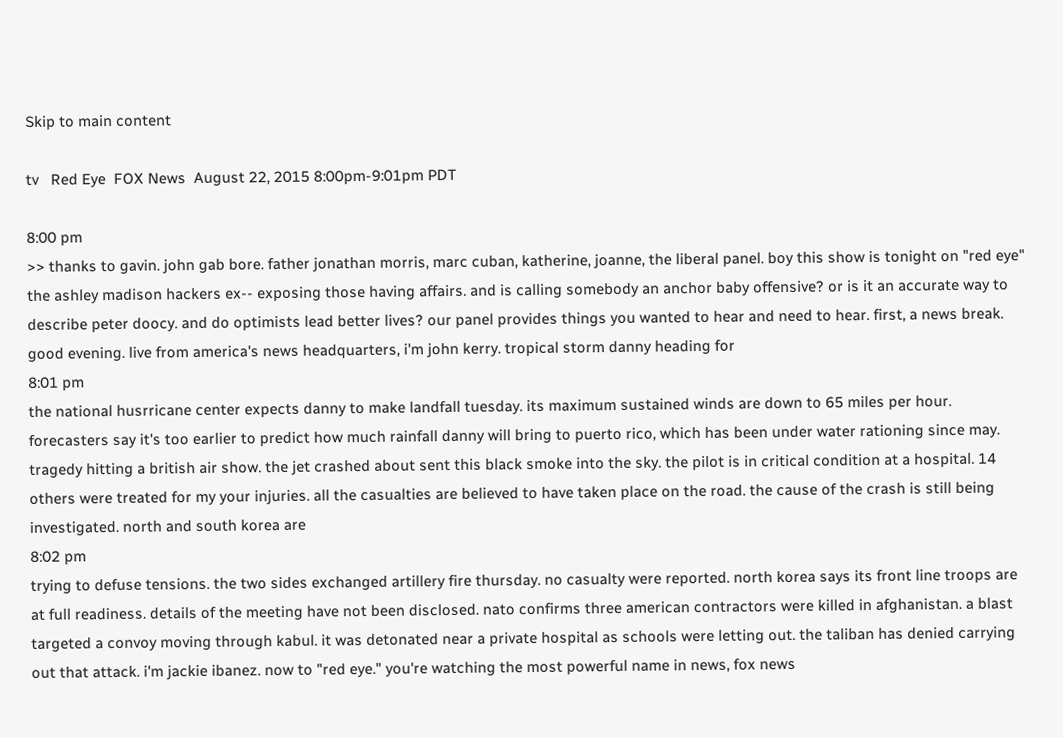Skip to main content

tv   Red Eye  FOX News  August 22, 2015 8:00pm-9:01pm PDT

8:00 pm
>> thanks to gavin. john gab bore. father jonathan morris, marc cuban, katherine, joanne, the liberal panel. boy this show is tonight on "red eye" the ashley madison hackers ex-- exposing those having affairs. and is calling somebody an anchor baby offensive? or is it an accurate way to describe peter doocy. and do optimists lead better lives? our panel provides things you wanted to hear and need to hear. first, a news break. good evening. live from america's news headquarters, i'm john kerry. tropical storm danny heading for
8:01 pm
the national husrricane center expects danny to make landfall tuesday. its maximum sustained winds are down to 65 miles per hour. forecasters say it's too earlier to predict how much rainfall danny will bring to puerto rico, which has been under water rationing since may. tragedy hitting a british air show. the jet crashed about sent this black smoke into the sky. the pilot is in critical condition at a hospital. 14 others were treated for my your injuries. all the casualties are believed to have taken place on the road. the cause of the crash is still being investigated. north and south korea are
8:02 pm
trying to defuse tensions. the two sides exchanged artillery fire thursday. no casualty were reported. north korea says its front line troops are at full readiness. details of the meeting have not been disclosed. nato confirms three american contractors were killed in afghanistan. a blast targeted a convoy moving through kabul. it was detonated near a private hospital as schools were letting out. the taliban has denied carrying out that attack. i'm jackie ibanez. now to "red eye." you're watching the most powerful name in news, fox news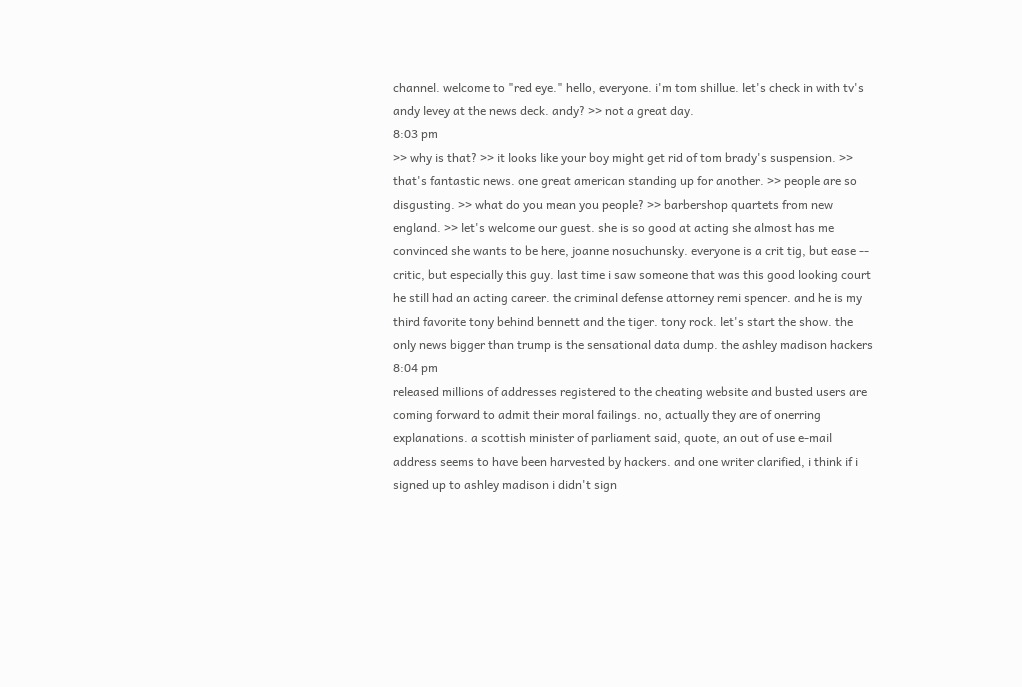channel. welcome to "red eye." hello, everyone. i'm tom shillue. let's check in with tv's andy levey at the news deck. andy? >> not a great day.
8:03 pm
>> why is that? >> it looks like your boy might get rid of tom brady's suspension. >> that's fantastic news. one great american standing up for another. >> people are so disgusting. >> what do you mean you people? >> barbershop quartets from new england. >> let's welcome our guest. she is so good at acting she almost has me convinced she wants to be here, joanne nosuchunsky. everyone is a crit tig, but ease -- critic, but especially this guy. last time i saw someone that was this good looking court he still had an acting career. the criminal defense attorney remi spencer. and he is my third favorite tony behind bennett and the tiger. tony rock. let's start the show. the only news bigger than trump is the sensational data dump. the ashley madison hackers
8:04 pm
released millions of addresses registered to the cheating website and busted users are coming forward to admit their moral failings. no, actually they are of onerring explanations. a scottish minister of parliament said, quote, an out of use e-mail address seems to have been harvested by hackers. and one writer clarified, i think if i signed up to ashley madison i didn't sign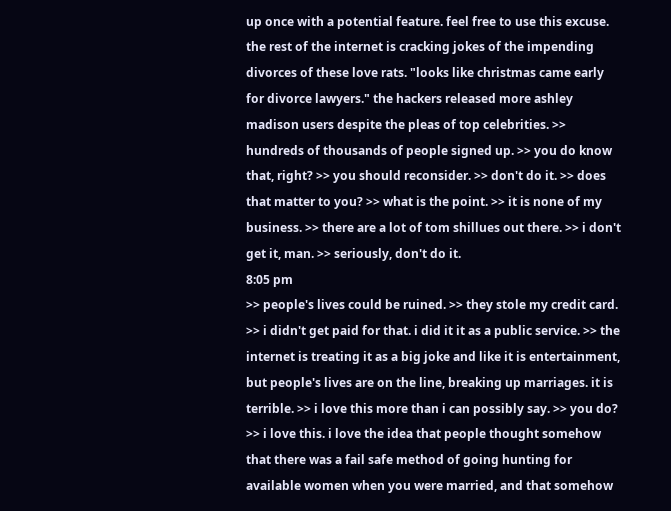up once with a potential feature. feel free to use this excuse. the rest of the internet is cracking jokes of the impending divorces of these love rats. "looks like christmas came early for divorce lawyers." the hackers released more ashley madison users despite the pleas of top celebrities. >> hundreds of thousands of people signed up. >> you do know that, right? >> you should reconsider. >> don't do it. >> does that matter to you? >> what is the point. >> it is none of my business. >> there are a lot of tom shillues out there. >> i don't get it, man. >> seriously, don't do it.
8:05 pm
>> people's lives could be ruined. >> they stole my credit card. >> i didn't get paid for that. i did it it as a public service. >> the internet is treating it as a big joke and like it is entertainment, but people's lives are on the line, breaking up marriages. it is terrible. >> i love this more than i can possibly say. >> you do? >> i love this. i love the idea that people thought somehow that there was a fail safe method of going hunting for available women when you were married, and that somehow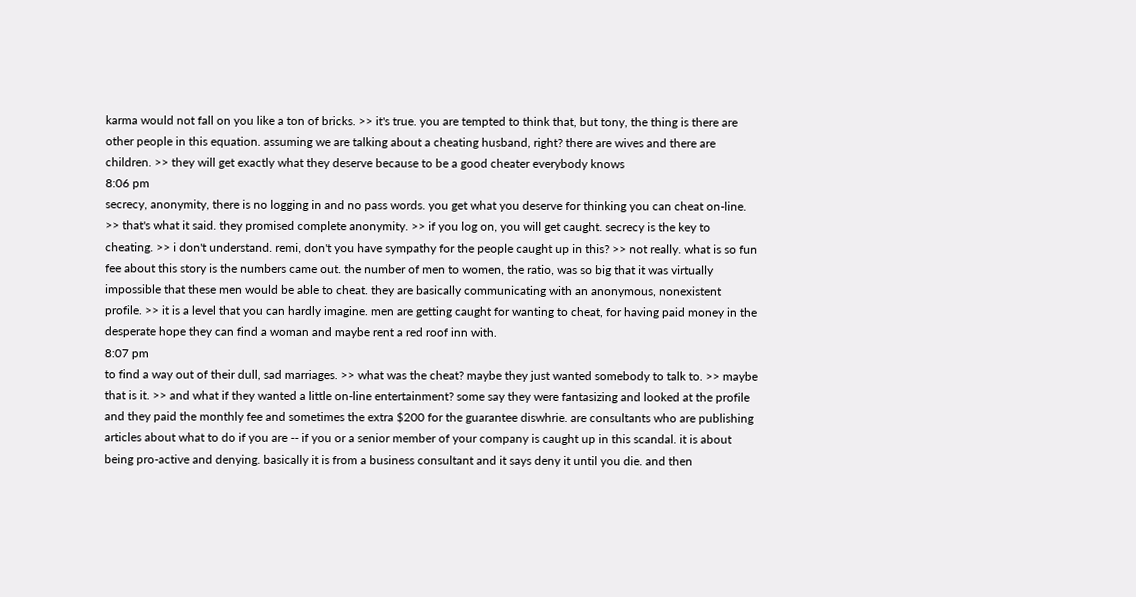karma would not fall on you like a ton of bricks. >> it's true. you are tempted to think that, but tony, the thing is there are other people in this equation. assuming we are talking about a cheating husband, right? there are wives and there are children. >> they will get exactly what they deserve because to be a good cheater everybody knows
8:06 pm
secrecy, anonymity, there is no logging in and no pass words. you get what you deserve for thinking you can cheat on-line. >> that's what it said. they promised complete anonymity. >> if you log on, you will get caught. secrecy is the key to cheating. >> i don't understand. remi, don't you have sympathy for the people caught up in this? >> not really. what is so fun fee about this story is the numbers came out. the number of men to women, the ratio, was so big that it was virtually impossible that these men would be able to cheat. they are basically communicating with an anonymous, nonexistent profile. >> it is a level that you can hardly imagine. men are getting caught for wanting to cheat, for having paid money in the desperate hope they can find a woman and maybe rent a red roof inn with.
8:07 pm
to find a way out of their dull, sad marriages. >> what was the cheat? maybe they just wanted somebody to talk to. >> maybe that is it. >> and what if they wanted a little on-line entertainment? some say they were fantasizing and looked at the profile and they paid the monthly fee and sometimes the extra $200 for the guarantee diswhrie. are consultants who are publishing articles about what to do if you are -- if you or a senior member of your company is caught up in this scandal. it is about being pro-active and denying. basically it is from a business consultant and it says deny it until you die. and then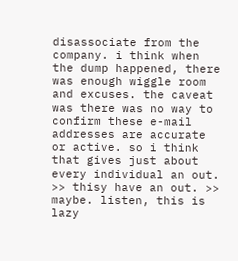disassociate from the company. i think when the dump happened, there was enough wiggle room and excuses. the caveat was there was no way to confirm these e-mail addresses are accurate or active. so i think that gives just about every individual an out. >> thisy have an out. >> maybe. listen, this is lazy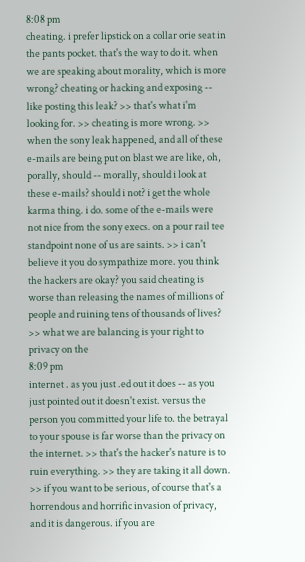8:08 pm
cheating. i prefer lipstick on a collar orie seat in the pants pocket. that's the way to do it. when we are speaking about morality, which is more wrong? cheating or hacking and exposing -- like posting this leak? >> that's what i'm looking for. >> cheating is more wrong. >> when the sony leak happened, and all of these e-mails are being put on blast we are like, oh, porally, should -- morally, should i look at these e-mails? should i not? i get the whole karma thing. i do. some of the e-mails were not nice from the sony execs. on a pour rail tee standpoint none of us are saints. >> i can't believe it you do sympathize more. you think the hackers are okay? you said cheating is worse than releasing the names of millions of people and ruining tens of thousands of lives? >> what we are balancing is your right to privacy on the
8:09 pm
internet . as you just .ed out it does -- as you just pointed out it doesn't exist. versus the person you committed your life to. the betrayal to your spouse is far worse than the privacy on the internet. >> that's the hacker's nature is to ruin everything. >> they are taking it all down. >> if you want to be serious, of course that's a horrendous and horrific invasion of privacy, and it is dangerous. if you are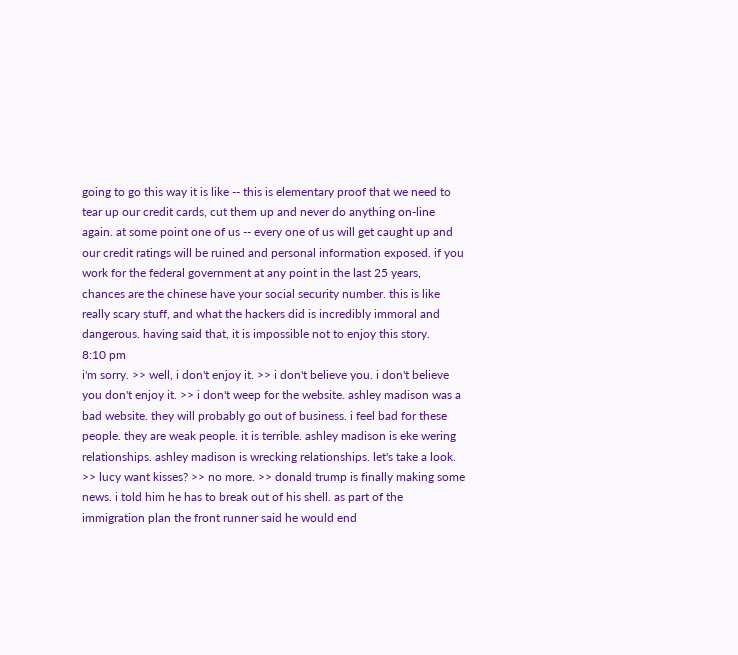going to go this way it is like -- this is elementary proof that we need to tear up our credit cards, cut them up and never do anything on-line again. at some point one of us -- every one of us will get caught up and our credit ratings will be ruined and personal information exposed. if you work for the federal government at any point in the last 25 years, chances are the chinese have your social security number. this is like really scary stuff, and what the hackers did is incredibly immoral and dangerous. having said that, it is impossible not to enjoy this story.
8:10 pm
i'm sorry. >> well, i don't enjoy it. >> i don't believe you. i don't believe you don't enjoy it. >> i don't weep for the website. ashley madison was a bad website. they will probably go out of business. i feel bad for these people. they are weak people. it is terrible. ashley madison is eke wering relationships. ashley madison is wrecking relationships. let's take a look. >> lucy want kisses? >> no more. >> donald trump is finally making some news. i told him he has to break out of his shell. as part of the immigration plan the front runner said he would end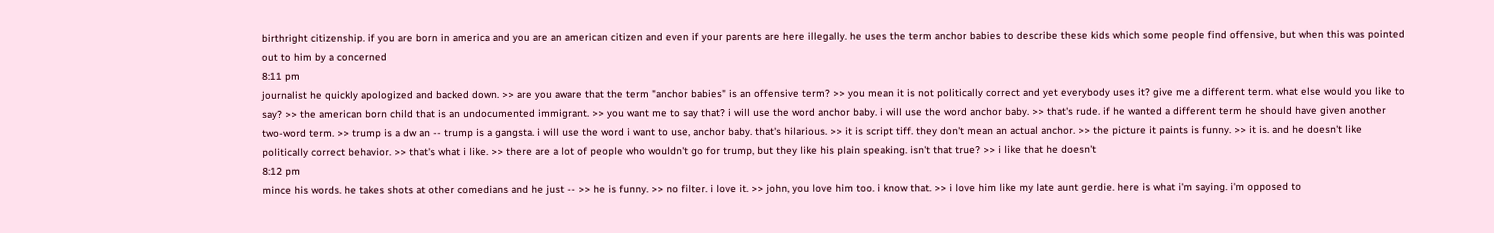birthright citizenship. if you are born in america and you are an american citizen and even if your parents are here illegally. he uses the term anchor babies to describe these kids which some people find offensive, but when this was pointed out to him by a concerned
8:11 pm
journalist he quickly apologized and backed down. >> are you aware that the term "anchor babies" is an offensive term? >> you mean it is not politically correct and yet everybody uses it? give me a different term. what else would you like to say? >> the american born child that is an undocumented immigrant. >> you want me to say that? i will use the word anchor baby. i will use the word anchor baby. >> that's rude. if he wanted a different term he should have given another two-word term. >> trump is a dw an -- trump is a gangsta. i will use the word i want to use, anchor baby. that's hilarious. >> it is script tiff. they don't mean an actual anchor. >> the picture it paints is funny. >> it is. and he doesn't like politically correct behavior. >> that's what i like. >> there are a lot of people who wouldn't go for trump, but they like his plain speaking. isn't that true? >> i like that he doesn't
8:12 pm
mince his words. he takes shots at other comedians and he just -- >> he is funny. >> no filter. i love it. >> john, you love him too. i know that. >> i love him like my late aunt gerdie. here is what i'm saying. i'm opposed to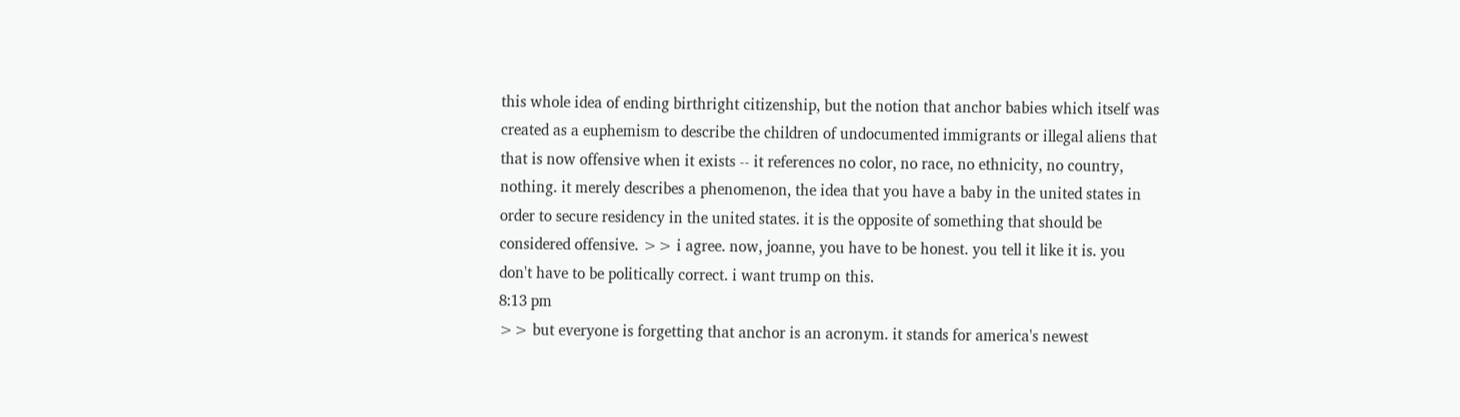this whole idea of ending birthright citizenship, but the notion that anchor babies which itself was created as a euphemism to describe the children of undocumented immigrants or illegal aliens that that is now offensive when it exists -- it references no color, no race, no ethnicity, no country, nothing. it merely describes a phenomenon, the idea that you have a baby in the united states in order to secure residency in the united states. it is the opposite of something that should be considered offensive. >> i agree. now, joanne, you have to be honest. you tell it like it is. you don't have to be politically correct. i want trump on this.
8:13 pm
>> but everyone is forgetting that anchor is an acronym. it stands for america's newest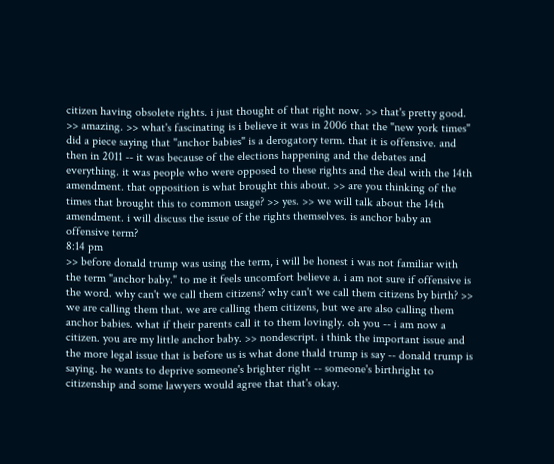citizen having obsolete rights. i just thought of that right now. >> that's pretty good. >> amazing. >> what's fascinating is i believe it was in 2006 that the "new york times" did a piece saying that "anchor babies" is a derogatory term. that it is offensive. and then in 2011 -- it was because of the elections happening and the debates and everything. it was people who were opposed to these rights and the deal with the 14th amendment. that opposition is what brought this about. >> are you thinking of the times that brought this to common usage? >> yes. >> we will talk about the 14th amendment. i will discuss the issue of the rights themselves. is anchor baby an offensive term?
8:14 pm
>> before donald trump was using the term, i will be honest i was not familiar with the term "anchor baby." to me it feels uncomfort believe a. i am not sure if offensive is the word. why can't we call them citizens? why can't we call them citizens by birth? >> we are calling them that. we are calling them citizens, but we are also calling them anchor babies. what if their parents call it to them lovingly. oh you -- i am now a citizen. you are my little anchor baby. >> nondescript. i think the important issue and the more legal issue that is before us is what done thald trump is say -- donald trump is saying. he wants to deprive someone's brighter right -- someone's birthright to citizenship and some lawyers would agree that that's okay.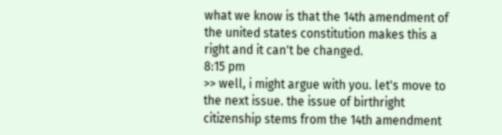what we know is that the 14th amendment of the united states constitution makes this a right and it can't be changed.
8:15 pm
>> well, i might argue with you. let's move to the next issue. the issue of birthright citizenship stems from the 14th amendment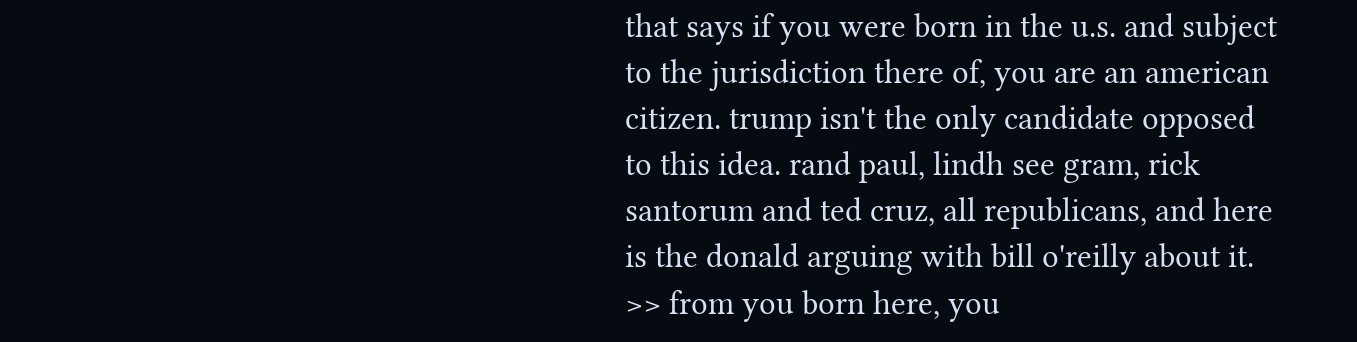that says if you were born in the u.s. and subject to the jurisdiction there of, you are an american citizen. trump isn't the only candidate opposed to this idea. rand paul, lindh see gram, rick santorum and ted cruz, all republicans, and here is the donald arguing with bill o'reilly about it. >> from you born here, you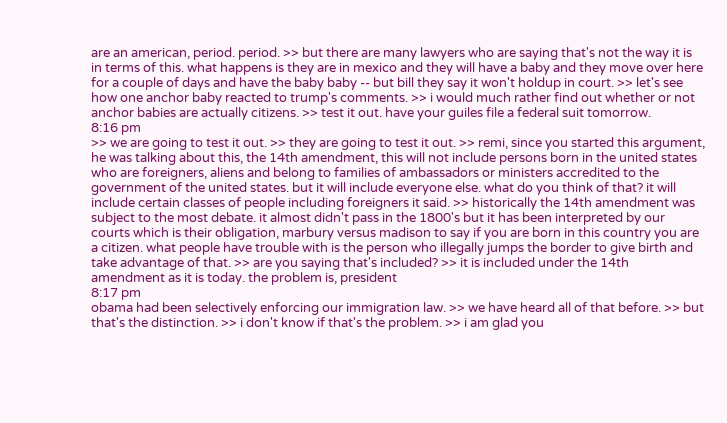are an american, period. period. >> but there are many lawyers who are saying that's not the way it is in terms of this. what happens is they are in mexico and they will have a baby and they move over here for a couple of days and have the baby baby -- but bill they say it won't holdup in court. >> let's see how one anchor baby reacted to trump's comments. >> i would much rather find out whether or not anchor babies are actually citizens. >> test it out. have your guiles file a federal suit tomorrow.
8:16 pm
>> we are going to test it out. >> they are going to test it out. >> remi, since you started this argument, he was talking about this, the 14th amendment, this will not include persons born in the united states who are foreigners, aliens and belong to families of ambassadors or ministers accredited to the government of the united states. but it will include everyone else. what do you think of that? it will include certain classes of people including foreigners it said. >> historically the 14th amendment was subject to the most debate. it almost didn't pass in the 1800's but it has been interpreted by our courts which is their obligation, marbury versus madison to say if you are born in this country you are a citizen. what people have trouble with is the person who illegally jumps the border to give birth and take advantage of that. >> are you saying that's included? >> it is included under the 14th amendment as it is today. the problem is, president
8:17 pm
obama had been selectively enforcing our immigration law. >> we have heard all of that before. >> but that's the distinction. >> i don't know if that's the problem. >> i am glad you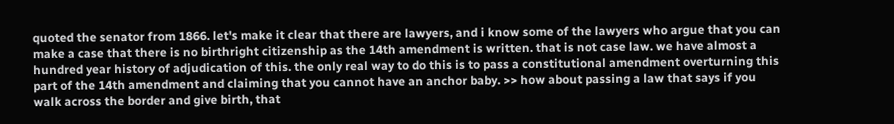quoted the senator from 1866. let's make it clear that there are lawyers, and i know some of the lawyers who argue that you can make a case that there is no birthright citizenship as the 14th amendment is written. that is not case law. we have almost a hundred year history of adjudication of this. the only real way to do this is to pass a constitutional amendment overturning this part of the 14th amendment and claiming that you cannot have an anchor baby. >> how about passing a law that says if you walk across the border and give birth, that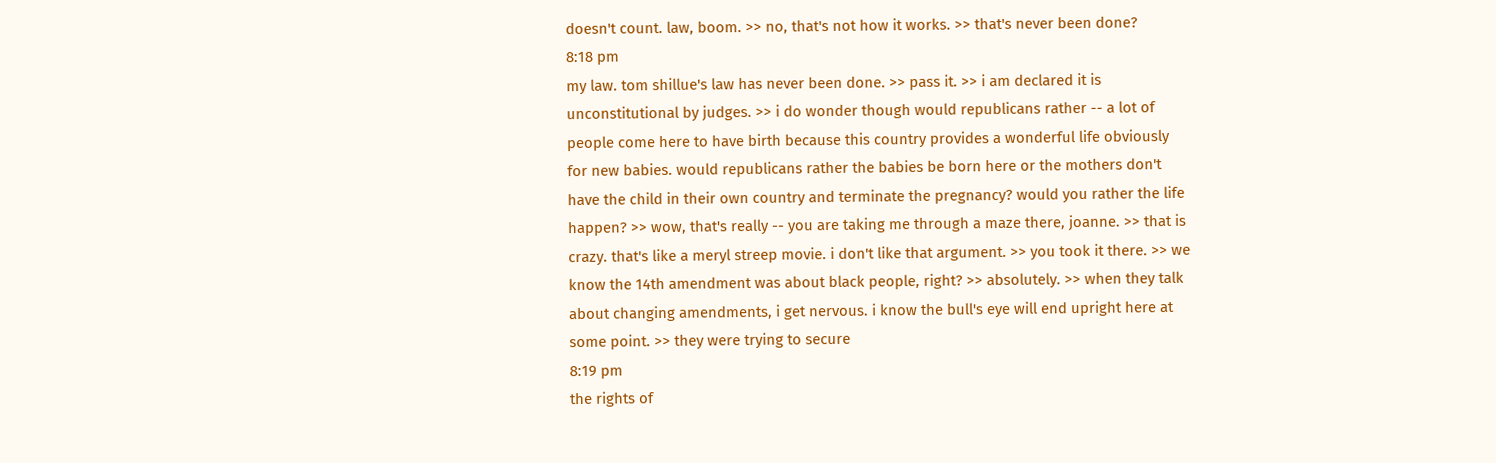doesn't count. law, boom. >> no, that's not how it works. >> that's never been done?
8:18 pm
my law. tom shillue's law has never been done. >> pass it. >> i am declared it is unconstitutional by judges. >> i do wonder though would republicans rather -- a lot of people come here to have birth because this country provides a wonderful life obviously for new babies. would republicans rather the babies be born here or the mothers don't have the child in their own country and terminate the pregnancy? would you rather the life happen? >> wow, that's really -- you are taking me through a maze there, joanne. >> that is crazy. that's like a meryl streep movie. i don't like that argument. >> you took it there. >> we know the 14th amendment was about black people, right? >> absolutely. >> when they talk about changing amendments, i get nervous. i know the bull's eye will end upright here at some point. >> they were trying to secure
8:19 pm
the rights of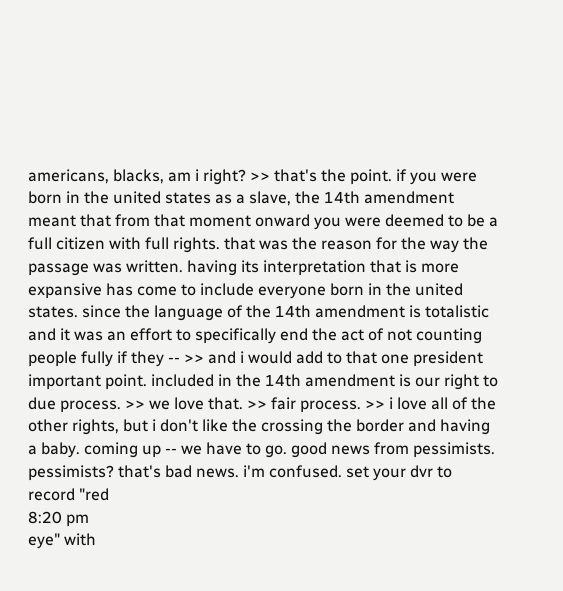americans, blacks, am i right? >> that's the point. if you were born in the united states as a slave, the 14th amendment meant that from that moment onward you were deemed to be a full citizen with full rights. that was the reason for the way the passage was written. having its interpretation that is more expansive has come to include everyone born in the united states. since the language of the 14th amendment is totalistic and it was an effort to specifically end the act of not counting people fully if they -- >> and i would add to that one president important point. included in the 14th amendment is our right to due process. >> we love that. >> fair process. >> i love all of the other rights, but i don't like the crossing the border and having a baby. coming up -- we have to go. good news from pessimists. pessimists? that's bad news. i'm confused. set your dvr to record "red
8:20 pm
eye" with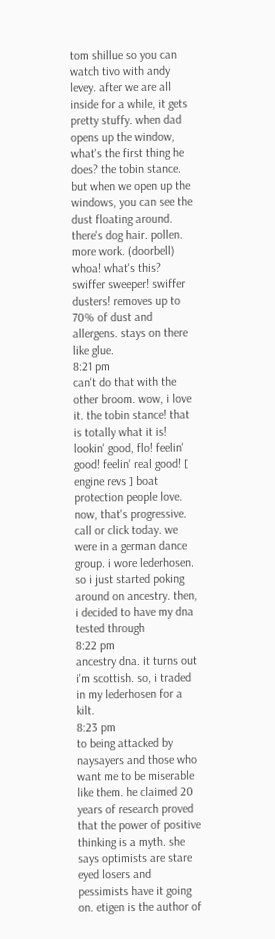tom shillue so you can watch tivo with andy levey. after we are all inside for a while, it gets pretty stuffy. when dad opens up the window, what's the first thing he does? the tobin stance. but when we open up the windows, you can see the dust floating around. there's dog hair. pollen. more work. (doorbell) whoa! what's this? swiffer sweeper! swiffer dusters! removes up to 70% of dust and allergens. stays on there like glue.
8:21 pm
can't do that with the other broom. wow, i love it. the tobin stance! that is totally what it is! lookin' good, flo! feelin' good! feelin' real good! [ engine revs ] boat protection people love. now, that's progressive. call or click today. we were in a german dance group. i wore lederhosen. so i just started poking around on ancestry. then, i decided to have my dna tested through
8:22 pm
ancestry dna. it turns out i'm scottish. so, i traded in my lederhosen for a kilt.
8:23 pm
to being attacked by naysayers and those who want me to be miserable like them. he claimed 20 years of research proved that the power of positive thinking is a myth. she says optimists are stare eyed losers and pessimists have it going on. etigen is the author of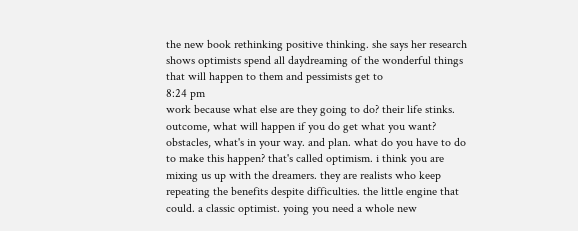the new book rethinking positive thinking. she says her research shows optimists spend all daydreaming of the wonderful things that will happen to them and pessimists get to
8:24 pm
work because what else are they going to do? their life stinks. outcome, what will happen if you do get what you want? obstacles, what's in your way. and plan. what do you have to do to make this happen? that's called optimism. i think you are mixing us up with the dreamers. they are realists who keep repeating the benefits despite difficulties. the little engine that could. a classic optimist. yoing you need a whole new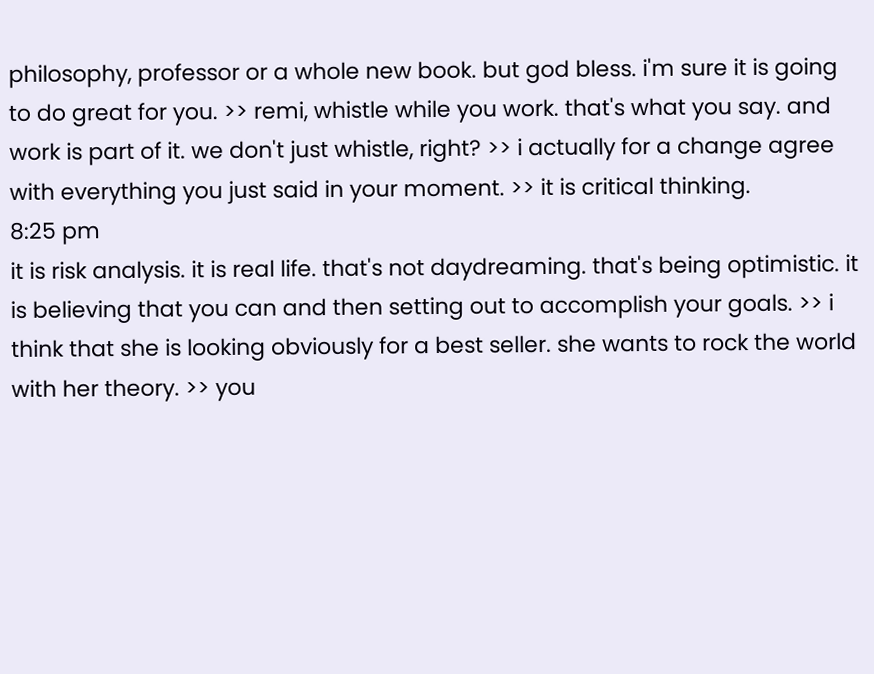philosophy, professor or a whole new book. but god bless. i'm sure it is going to do great for you. >> remi, whistle while you work. that's what you say. and work is part of it. we don't just whistle, right? >> i actually for a change agree with everything you just said in your moment. >> it is critical thinking.
8:25 pm
it is risk analysis. it is real life. that's not daydreaming. that's being optimistic. it is believing that you can and then setting out to accomplish your goals. >> i think that she is looking obviously for a best seller. she wants to rock the world with her theory. >> you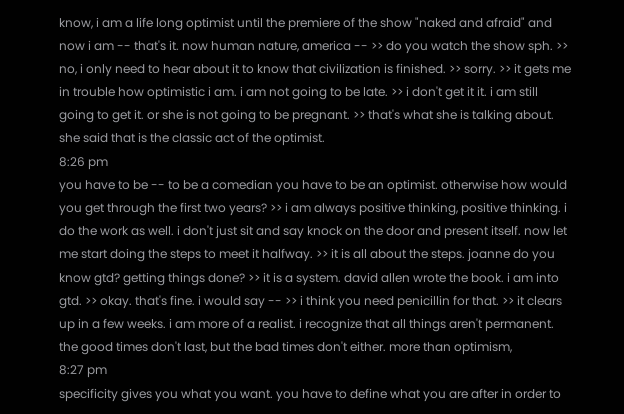know, i am a life long optimist until the premiere of the show "naked and afraid" and now i am -- that's it. now human nature, america -- >> do you watch the show sph. >> no, i only need to hear about it to know that civilization is finished. >> sorry. >> it gets me in trouble how optimistic i am. i am not going to be late. >> i don't get it it. i am still going to get it. or she is not going to be pregnant. >> that's what she is talking about. she said that is the classic act of the optimist.
8:26 pm
you have to be -- to be a comedian you have to be an optimist. otherwise how would you get through the first two years? >> i am always positive thinking, positive thinking. i do the work as well. i don't just sit and say knock on the door and present itself. now let me start doing the steps to meet it halfway. >> it is all about the steps. joanne do you know gtd? getting things done? >> it is a system. david allen wrote the book. i am into gtd. >> okay. that's fine. i would say -- >> i think you need penicillin for that. >> it clears up in a few weeks. i am more of a realist. i recognize that all things aren't permanent. the good times don't last, but the bad times don't either. more than optimism,
8:27 pm
specificity gives you what you want. you have to define what you are after in order to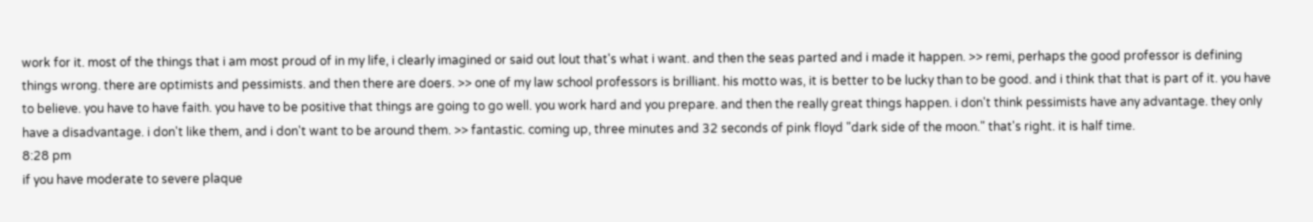work for it. most of the things that i am most proud of in my life, i clearly imagined or said out lout that's what i want. and then the seas parted and i made it happen. >> remi, perhaps the good professor is defining things wrong. there are optimists and pessimists. and then there are doers. >> one of my law school professors is brilliant. his motto was, it is better to be lucky than to be good. and i think that that is part of it. you have to believe. you have to have faith. you have to be positive that things are going to go well. you work hard and you prepare. and then the really great things happen. i don't think pessimists have any advantage. they only have a disadvantage. i don't like them, and i don't want to be around them. >> fantastic. coming up, three minutes and 32 seconds of pink floyd "dark side of the moon." that's right. it is half time.
8:28 pm
if you have moderate to severe plaque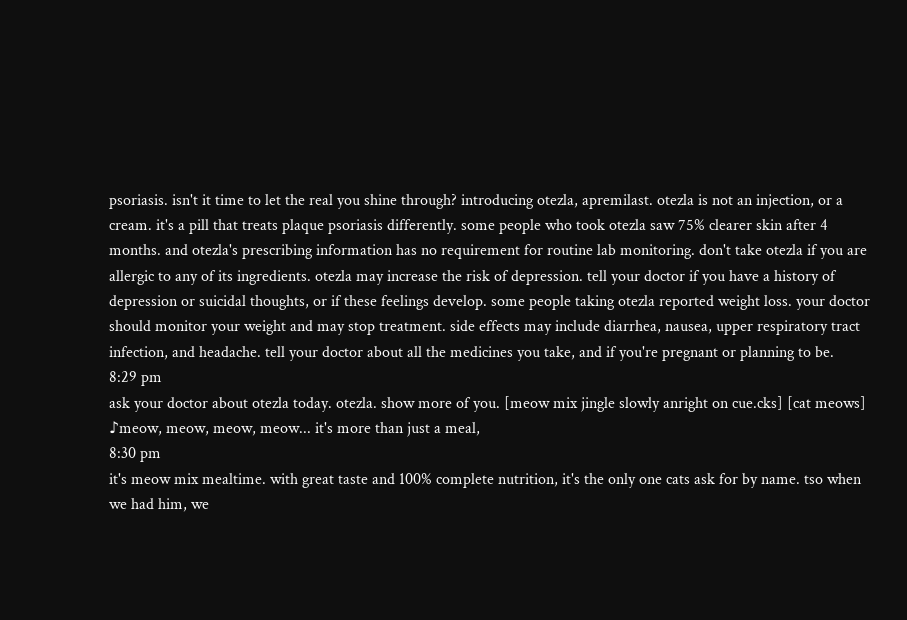psoriasis. isn't it time to let the real you shine through? introducing otezla, apremilast. otezla is not an injection, or a cream. it's a pill that treats plaque psoriasis differently. some people who took otezla saw 75% clearer skin after 4 months. and otezla's prescribing information has no requirement for routine lab monitoring. don't take otezla if you are allergic to any of its ingredients. otezla may increase the risk of depression. tell your doctor if you have a history of depression or suicidal thoughts, or if these feelings develop. some people taking otezla reported weight loss. your doctor should monitor your weight and may stop treatment. side effects may include diarrhea, nausea, upper respiratory tract infection, and headache. tell your doctor about all the medicines you take, and if you're pregnant or planning to be.
8:29 pm
ask your doctor about otezla today. otezla. show more of you. [meow mix jingle slowly anright on cue.cks] [cat meows] ♪meow, meow, meow, meow... it's more than just a meal,
8:30 pm
it's meow mix mealtime. with great taste and 100% complete nutrition, it's the only one cats ask for by name. tso when we had him, we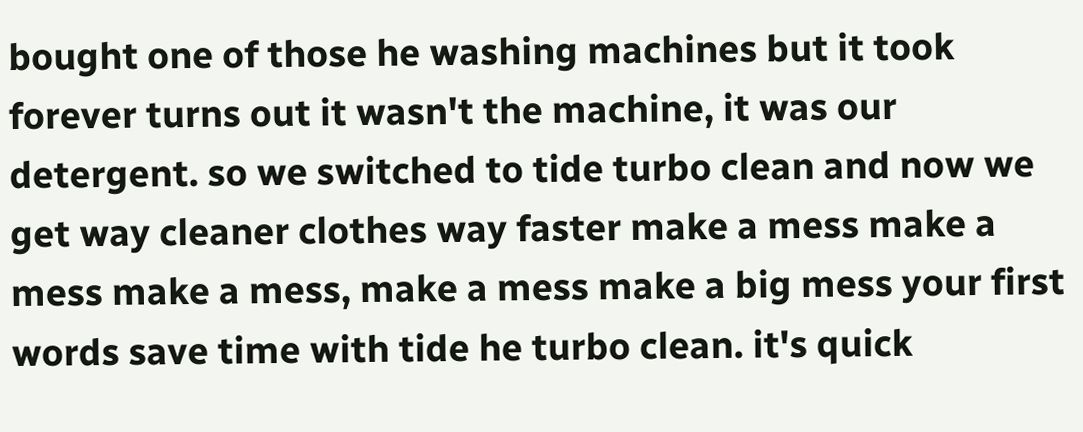bought one of those he washing machines but it took forever turns out it wasn't the machine, it was our detergent. so we switched to tide turbo clean and now we get way cleaner clothes way faster make a mess make a mess make a mess, make a mess make a big mess your first words save time with tide he turbo clean. it's quick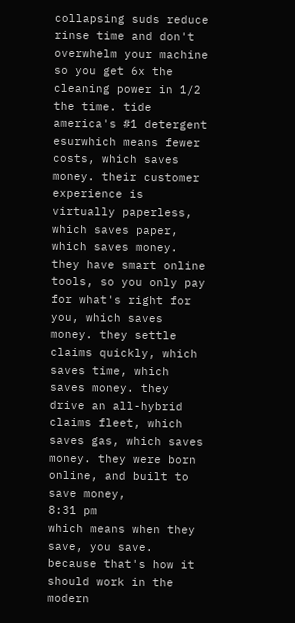collapsing suds reduce rinse time and don't overwhelm your machine so you get 6x the cleaning power in 1/2 the time. tide america's #1 detergent esurwhich means fewer costs, which saves money. their customer experience is virtually paperless, which saves paper, which saves money. they have smart online tools, so you only pay for what's right for you, which saves money. they settle claims quickly, which saves time, which saves money. they drive an all-hybrid claims fleet, which saves gas, which saves money. they were born online, and built to save money,
8:31 pm
which means when they save, you save. because that's how it should work in the modern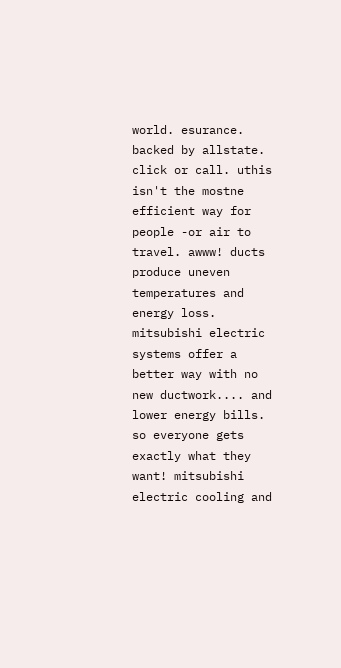world. esurance. backed by allstate. click or call. uthis isn't the mostne efficient way for people -or air to travel. awww! ducts produce uneven temperatures and energy loss. mitsubishi electric systems offer a better way with no new ductwork.... and lower energy bills. so everyone gets exactly what they want! mitsubishi electric cooling and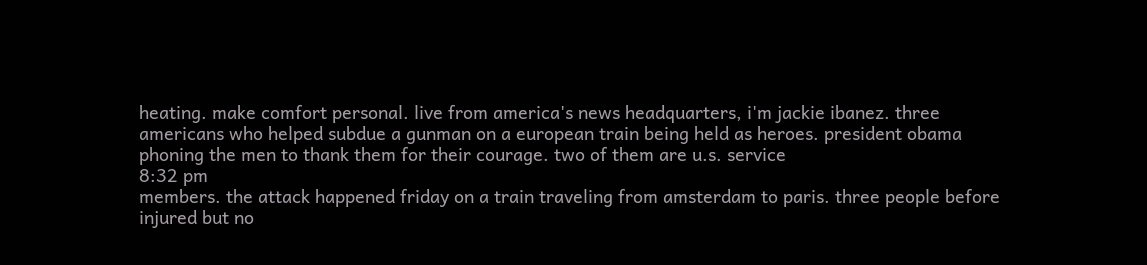heating. make comfort personal. live from america's news headquarters, i'm jackie ibanez. three americans who helped subdue a gunman on a european train being held as heroes. president obama phoning the men to thank them for their courage. two of them are u.s. service
8:32 pm
members. the attack happened friday on a train traveling from amsterdam to paris. three people before injured but no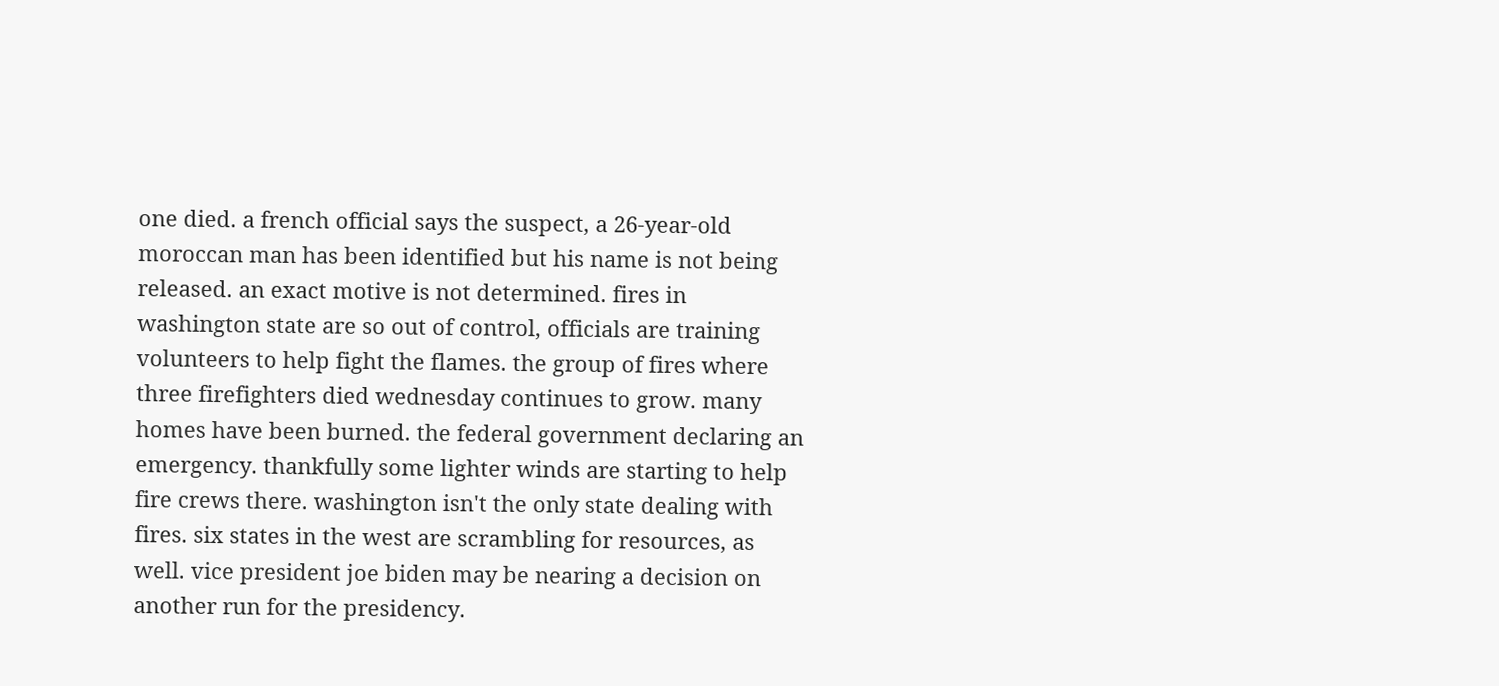one died. a french official says the suspect, a 26-year-old moroccan man has been identified but his name is not being released. an exact motive is not determined. fires in washington state are so out of control, officials are training volunteers to help fight the flames. the group of fires where three firefighters died wednesday continues to grow. many homes have been burned. the federal government declaring an emergency. thankfully some lighter winds are starting to help fire crews there. washington isn't the only state dealing with fires. six states in the west are scrambling for resources, as well. vice president joe biden may be nearing a decision on another run for the presidency.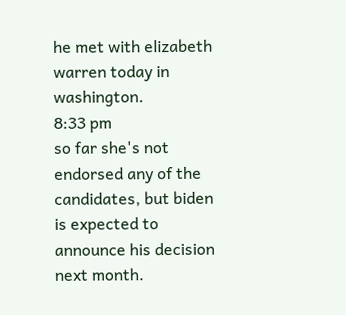he met with elizabeth warren today in washington.
8:33 pm
so far she's not endorsed any of the candidates, but biden is expected to announce his decision next month.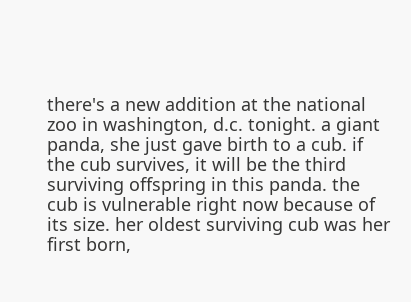there's a new addition at the national zoo in washington, d.c. tonight. a giant panda, she just gave birth to a cub. if the cub survives, it will be the third surviving offspring in this panda. the cub is vulnerable right now because of its size. her oldest surviving cub was her first born,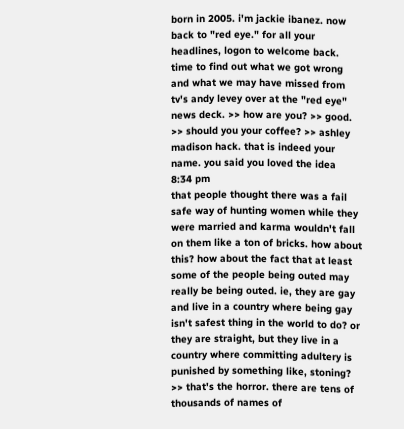born in 2005. i'm jackie ibanez. now back to "red eye." for all your headlines, logon to welcome back. time to find out what we got wrong and what we may have missed from tv's andy levey over at the "red eye" news deck. >> how are you? >> good. >> should you your coffee? >> ashley madison hack. that is indeed your name. you said you loved the idea
8:34 pm
that people thought there was a fail safe way of hunting women while they were married and karma wouldn't fall on them like a ton of bricks. how about this? how about the fact that at least some of the people being outed may really be being outed. ie, they are gay and live in a country where being gay isn't safest thing in the world to do? or they are straight, but they live in a country where committing adultery is punished by something like, stoning? >> that's the horror. there are tens of thousands of names of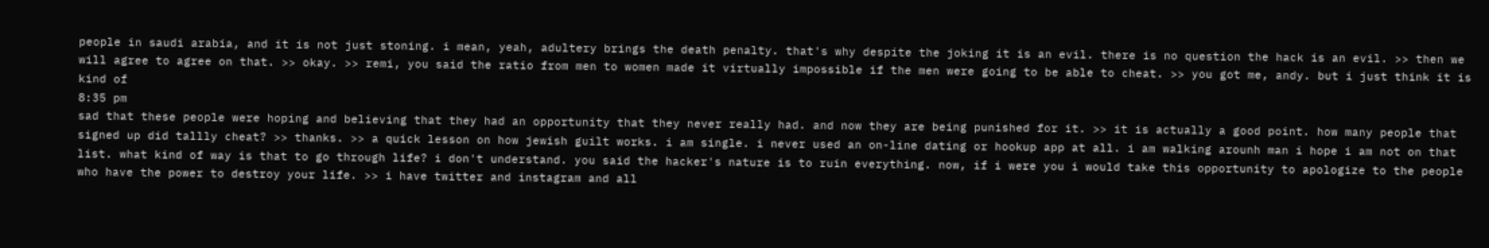people in saudi arabia, and it is not just stoning. i mean, yeah, adultery brings the death penalty. that's why despite the joking it is an evil. there is no question the hack is an evil. >> then we will agree to agree on that. >> okay. >> remi, you said the ratio from men to women made it virtually impossible if the men were going to be able to cheat. >> you got me, andy. but i just think it is kind of
8:35 pm
sad that these people were hoping and believing that they had an opportunity that they never really had. and now they are being punished for it. >> it is actually a good point. how many people that signed up did tallly cheat? >> thanks. >> a quick lesson on how jewish guilt works. i am single. i never used an on-line dating or hookup app at all. i am walking arounh man i hope i am not on that list. what kind of way is that to go through life? i don't understand. you said the hacker's nature is to ruin everything. now, if i were you i would take this opportunity to apologize to the people who have the power to destroy your life. >> i have twitter and instagram and all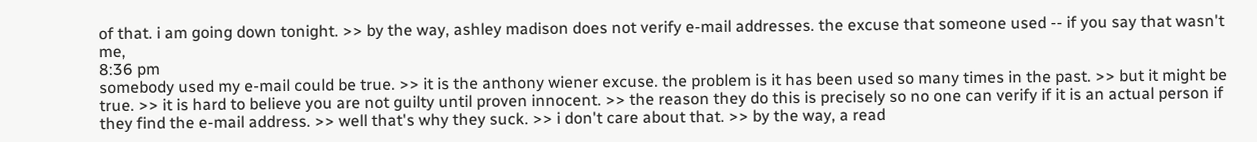of that. i am going down tonight. >> by the way, ashley madison does not verify e-mail addresses. the excuse that someone used -- if you say that wasn't me,
8:36 pm
somebody used my e-mail could be true. >> it is the anthony wiener excuse. the problem is it has been used so many times in the past. >> but it might be true. >> it is hard to believe you are not guilty until proven innocent. >> the reason they do this is precisely so no one can verify if it is an actual person if they find the e-mail address. >> well that's why they suck. >> i don't care about that. >> by the way, a read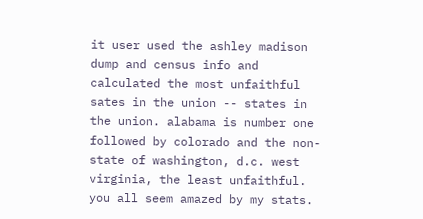it user used the ashley madison dump and census info and calculated the most unfaithful sates in the union -- states in the union. alabama is number one followed by colorado and the non-state of washington, d.c. west virginia, the least unfaithful. you all seem amazed by my stats.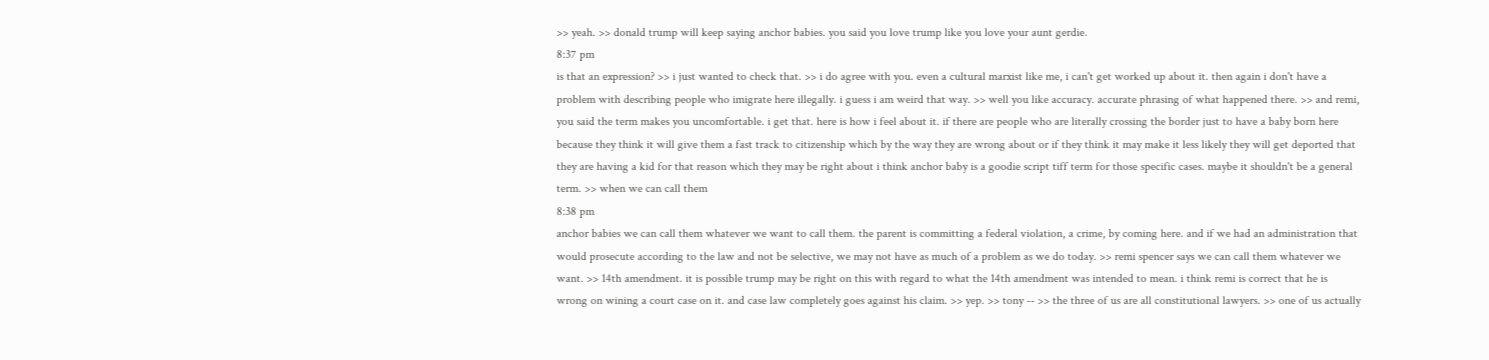>> yeah. >> donald trump will keep saying anchor babies. you said you love trump like you love your aunt gerdie.
8:37 pm
is that an expression? >> i just wanted to check that. >> i do agree with you. even a cultural marxist like me, i can't get worked up about it. then again i don't have a problem with describing people who imigrate here illegally. i guess i am weird that way. >> well you like accuracy. accurate phrasing of what happened there. >> and remi, you said the term makes you uncomfortable. i get that. here is how i feel about it. if there are people who are literally crossing the border just to have a baby born here because they think it will give them a fast track to citizenship which by the way they are wrong about or if they think it may make it less likely they will get deported that they are having a kid for that reason which they may be right about i think anchor baby is a goodie script tiff term for those specific cases. maybe it shouldn't be a general term. >> when we can call them
8:38 pm
anchor babies we can call them whatever we want to call them. the parent is committing a federal violation, a crime, by coming here. and if we had an administration that would prosecute according to the law and not be selective, we may not have as much of a problem as we do today. >> remi spencer says we can call them whatever we want. >> 14th amendment. it is possible trump may be right on this with regard to what the 14th amendment was intended to mean. i think remi is correct that he is wrong on wining a court case on it. and case law completely goes against his claim. >> yep. >> tony -- >> the three of us are all constitutional lawyers. >> one of us actually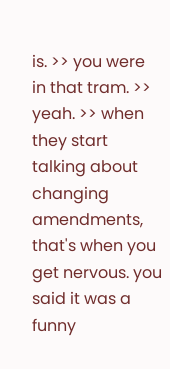is. >> you were in that tram. >> yeah. >> when they start talking about changing amendments, that's when you get nervous. you said it was a funny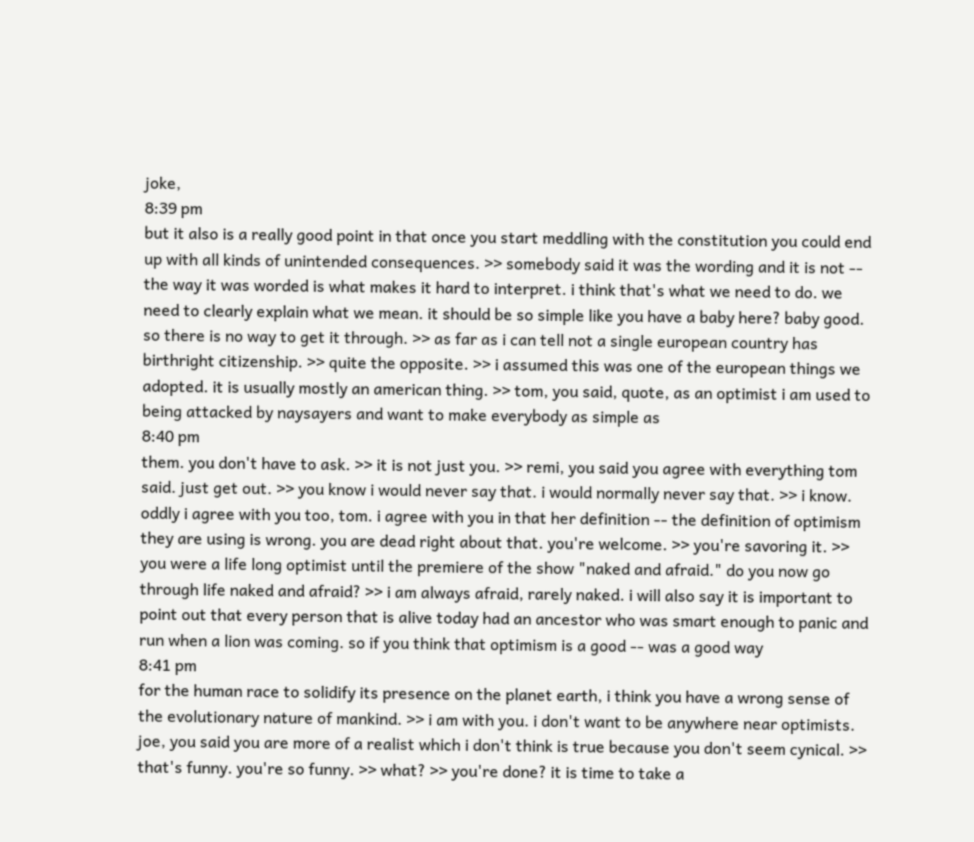joke,
8:39 pm
but it also is a really good point in that once you start meddling with the constitution you could end up with all kinds of unintended consequences. >> somebody said it was the wording and it is not -- the way it was worded is what makes it hard to interpret. i think that's what we need to do. we need to clearly explain what we mean. it should be so simple like you have a baby here? baby good. so there is no way to get it through. >> as far as i can tell not a single european country has birthright citizenship. >> quite the opposite. >> i assumed this was one of the european things we adopted. it is usually mostly an american thing. >> tom, you said, quote, as an optimist i am used to being attacked by naysayers and want to make everybody as simple as
8:40 pm
them. you don't have to ask. >> it is not just you. >> remi, you said you agree with everything tom said. just get out. >> you know i would never say that. i would normally never say that. >> i know. oddly i agree with you too, tom. i agree with you in that her definition -- the definition of optimism they are using is wrong. you are dead right about that. you're welcome. >> you're savoring it. >> you were a life long optimist until the premiere of the show "naked and afraid." do you now go through life naked and afraid? >> i am always afraid, rarely naked. i will also say it is important to point out that every person that is alive today had an ancestor who was smart enough to panic and run when a lion was coming. so if you think that optimism is a good -- was a good way
8:41 pm
for the human race to solidify its presence on the planet earth, i think you have a wrong sense of the evolutionary nature of mankind. >> i am with you. i don't want to be anywhere near optimists. joe, you said you are more of a realist which i don't think is true because you don't seem cynical. >> that's funny. you're so funny. >> what? >> you're done? it is time to take a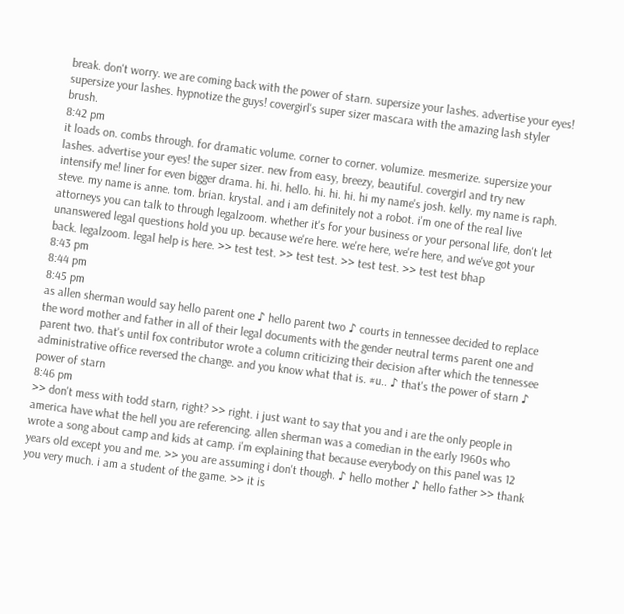break. don't worry. we are coming back with the power of starn. supersize your lashes. advertise your eyes! supersize your lashes. hypnotize the guys! covergirl's super sizer mascara with the amazing lash styler brush.
8:42 pm
it loads on. combs through. for dramatic volume. corner to corner. volumize. mesmerize. supersize your lashes. advertise your eyes! the super sizer. new from easy, breezy, beautiful. covergirl and try new intensify me! liner for even bigger drama. hi. hi. hello. hi. hi. hi. hi my name's josh. kelly. my name is raph. steve. my name is anne. tom. brian. krystal. and i am definitely not a robot. i'm one of the real live attorneys you can talk to through legalzoom. whether it's for your business or your personal life, don't let unanswered legal questions hold you up. because we're here. we're here, we're here, and we've got your back. legalzoom. legal help is here. >> test test. >> test test. >> test test. >> test test bhap
8:43 pm
8:44 pm
8:45 pm
as allen sherman would say hello parent one ♪ hello parent two ♪ courts in tennessee decided to replace the word mother and father in all of their legal documents with the gender neutral terms parent one and parent two. that's until fox contributor wrote a column criticizing their decision after which the tennessee administrative office reversed the change. and you know what that is. #u.. ♪ that's the power of starn ♪ power of starn
8:46 pm
>> don't mess with todd starn, right? >> right. i just want to say that you and i are the only people in america have what the hell you are referencing. allen sherman was a comedian in the early 1960s who wrote a song about camp and kids at camp. i'm explaining that because everybody on this panel was 12 years old except you and me. >> you are assuming i don't though. ♪ hello mother ♪ hello father >> thank you very much. i am a student of the game. >> it is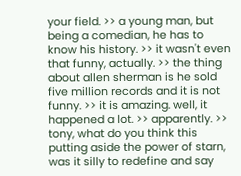your field. >> a young man, but being a comedian, he has to know his history. >> it wasn't even that funny, actually. >> the thing about allen sherman is he sold five million records and it is not funny. >> it is amazing. well, it happened a lot. >> apparently. >> tony, what do you think this putting aside the power of starn, was it silly to redefine and say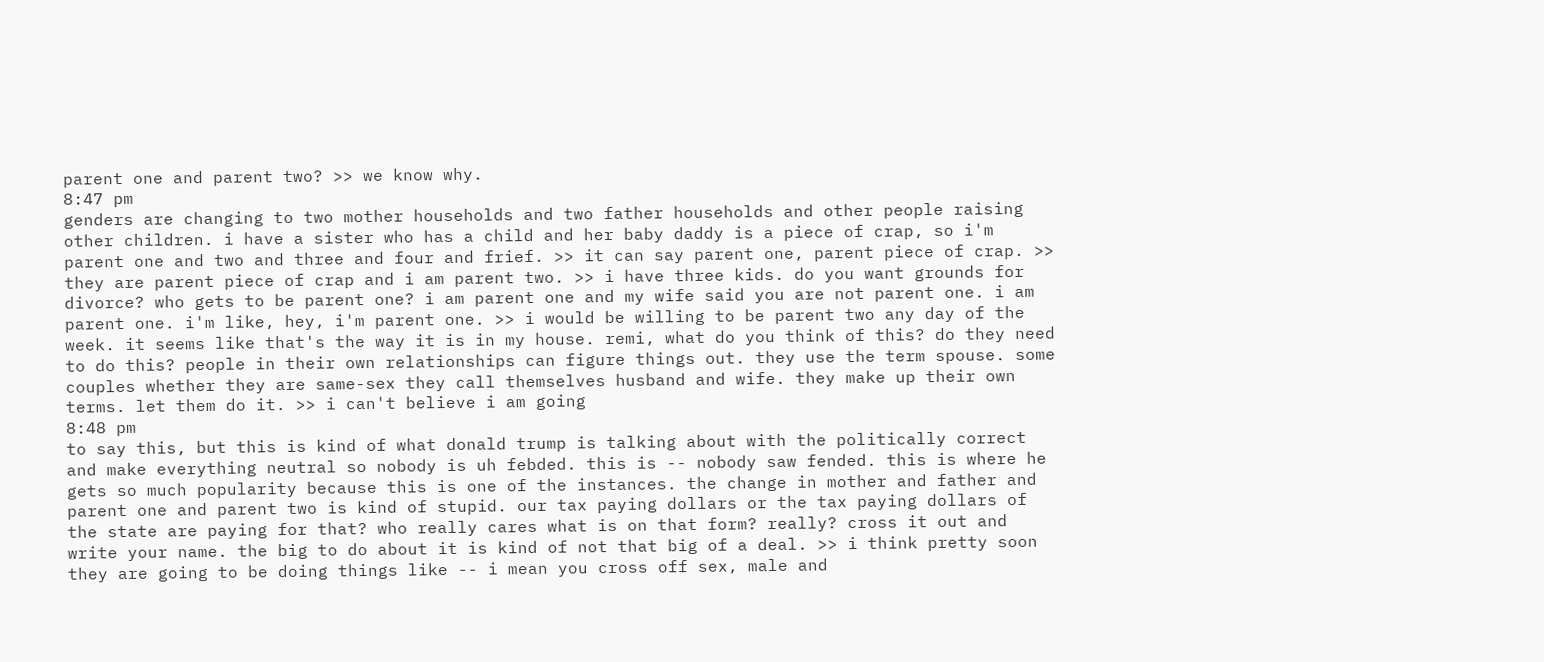parent one and parent two? >> we know why.
8:47 pm
genders are changing to two mother households and two father households and other people raising other children. i have a sister who has a child and her baby daddy is a piece of crap, so i'm parent one and two and three and four and frief. >> it can say parent one, parent piece of crap. >> they are parent piece of crap and i am parent two. >> i have three kids. do you want grounds for divorce? who gets to be parent one? i am parent one and my wife said you are not parent one. i am parent one. i'm like, hey, i'm parent one. >> i would be willing to be parent two any day of the week. it seems like that's the way it is in my house. remi, what do you think of this? do they need to do this? people in their own relationships can figure things out. they use the term spouse. some couples whether they are same-sex they call themselves husband and wife. they make up their own terms. let them do it. >> i can't believe i am going
8:48 pm
to say this, but this is kind of what donald trump is talking about with the politically correct and make everything neutral so nobody is uh febded. this is -- nobody saw fended. this is where he gets so much popularity because this is one of the instances. the change in mother and father and parent one and parent two is kind of stupid. our tax paying dollars or the tax paying dollars of the state are paying for that? who really cares what is on that form? really? cross it out and write your name. the big to do about it is kind of not that big of a deal. >> i think pretty soon they are going to be doing things like -- i mean you cross off sex, male and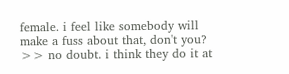female. i feel like somebody will make a fuss about that, don't you? >> no doubt. i think they do it at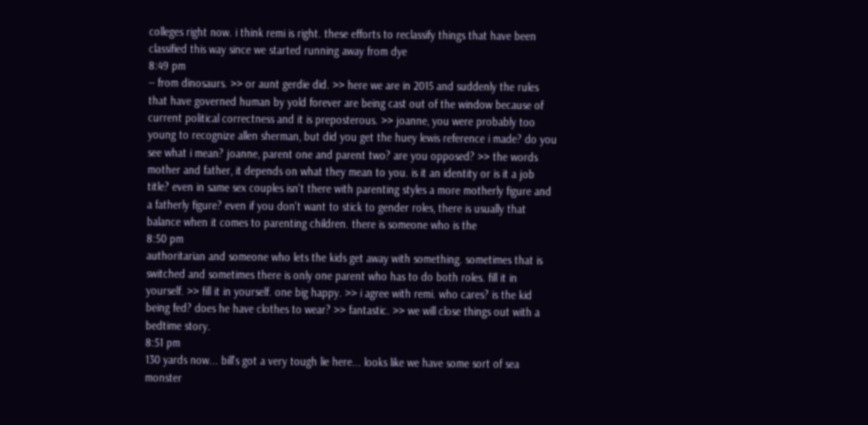colleges right now. i think remi is right. these efforts to reclassify things that have been classified this way since we started running away from dye
8:49 pm
-- from dinosaurs. >> or aunt gerdie did. >> here we are in 2015 and suddenly the rules that have governed human by yold forever are being cast out of the window because of current political correctness and it is preposterous. >> joanne, you were probably too young to recognize allen sherman, but did you get the huey lewis reference i made? do you see what i mean? joanne, parent one and parent two? are you opposed? >> the words mother and father, it depends on what they mean to you. is it an identity or is it a job title? even in same sex couples isn't there with parenting styles a more motherly figure and a fatherly figure? even if you don't want to stick to gender roles, there is usually that balance when it comes to parenting children. there is someone who is the
8:50 pm
authoritarian and someone who lets the kids get away with something. sometimes that is switched and sometimes there is only one parent who has to do both roles. fill it in yourself. >> fill it in yourself. one big happy. >> i agree with remi. who cares? is the kid being fed? does he have clothes to wear? >> fantastic. >> we will close things out with a bedtime story.
8:51 pm
130 yards now... bill's got a very tough lie here... looks like we have some sort of sea monster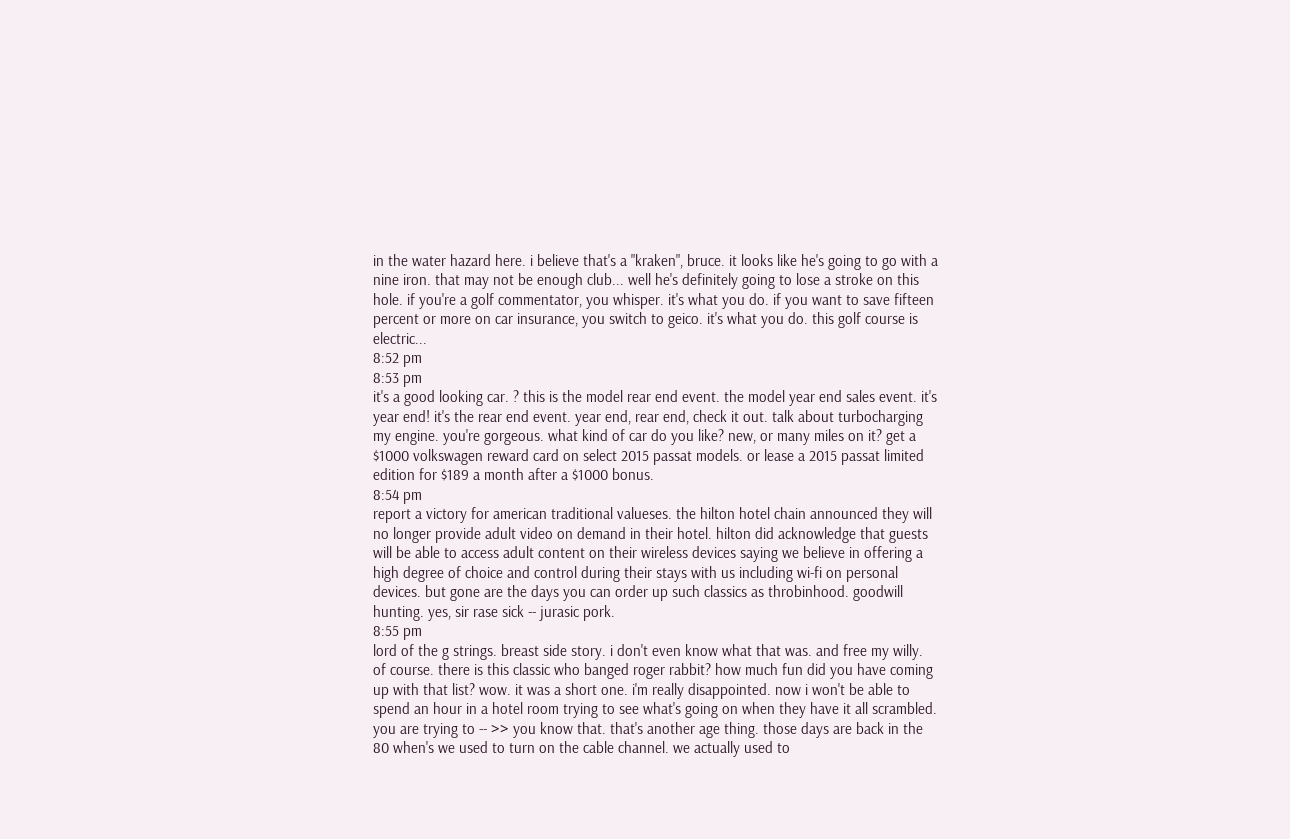in the water hazard here. i believe that's a "kraken", bruce. it looks like he's going to go with a nine iron. that may not be enough club... well he's definitely going to lose a stroke on this hole. if you're a golf commentator, you whisper. it's what you do. if you want to save fifteen percent or more on car insurance, you switch to geico. it's what you do. this golf course is electric...
8:52 pm
8:53 pm
it's a good looking car. ? this is the model rear end event. the model year end sales event. it's year end! it's the rear end event. year end, rear end, check it out. talk about turbocharging my engine. you're gorgeous. what kind of car do you like? new, or many miles on it? get a $1000 volkswagen reward card on select 2015 passat models. or lease a 2015 passat limited edition for $189 a month after a $1000 bonus.
8:54 pm
report a victory for american traditional valueses. the hilton hotel chain announced they will no longer provide adult video on demand in their hotel. hilton did acknowledge that guests will be able to access adult content on their wireless devices saying we believe in offering a high degree of choice and control during their stays with us including wi-fi on personal devices. but gone are the days you can order up such classics as throbinhood. goodwill hunting. yes, sir rase sick -- jurasic pork.
8:55 pm
lord of the g strings. breast side story. i don't even know what that was. and free my willy. of course. there is this classic who banged roger rabbit? how much fun did you have coming up with that list? wow. it was a short one. i'm really disappointed. now i won't be able to spend an hour in a hotel room trying to see what's going on when they have it all scrambled. you are trying to -- >> you know that. that's another age thing. those days are back in the 80 when's we used to turn on the cable channel. we actually used to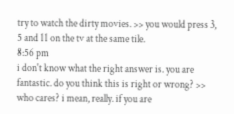try to watch the dirty movies. >> you would press 3, 5 and 11 on the tv at the same tile.
8:56 pm
i don't know what the right answer is. you are fantastic. do you think this is right or wrong? >> who cares? i mean, really. if you are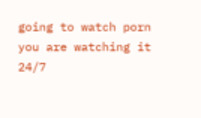going to watch porn you are watching it 24/7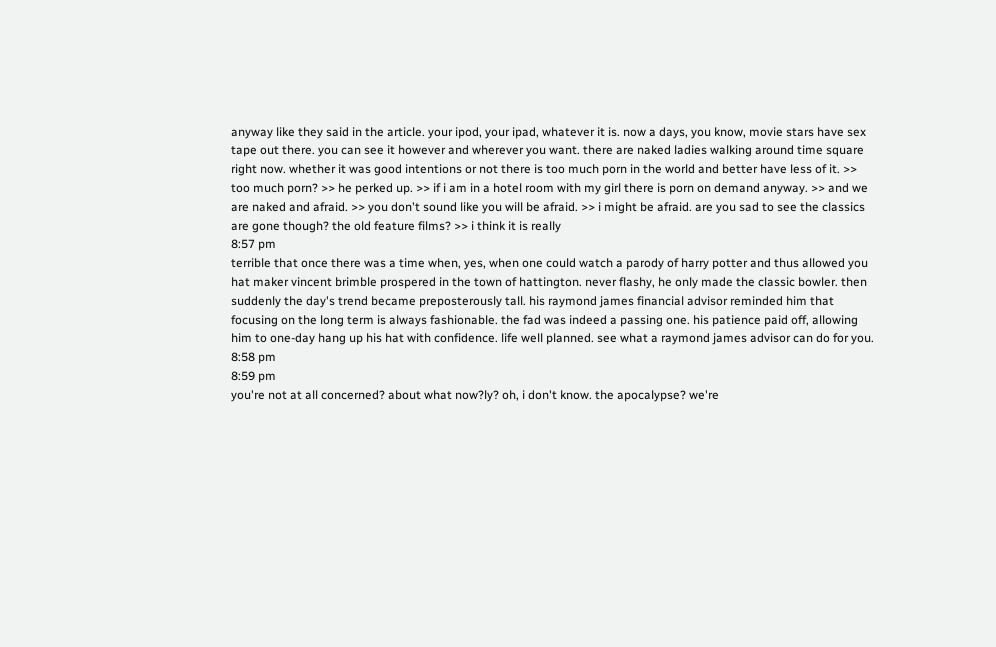anyway like they said in the article. your ipod, your ipad, whatever it is. now a days, you know, movie stars have sex tape out there. you can see it however and wherever you want. there are naked ladies walking around time square right now. whether it was good intentions or not there is too much porn in the world and better have less of it. >> too much porn? >> he perked up. >> if i am in a hotel room with my girl there is porn on demand anyway. >> and we are naked and afraid. >> you don't sound like you will be afraid. >> i might be afraid. are you sad to see the classics are gone though? the old feature films? >> i think it is really
8:57 pm
terrible that once there was a time when, yes, when one could watch a parody of harry potter and thus allowed you hat maker vincent brimble prospered in the town of hattington. never flashy, he only made the classic bowler. then suddenly the day's trend became preposterously tall. his raymond james financial advisor reminded him that focusing on the long term is always fashionable. the fad was indeed a passing one. his patience paid off, allowing him to one-day hang up his hat with confidence. life well planned. see what a raymond james advisor can do for you.
8:58 pm
8:59 pm
you're not at all concerned? about what now?ly? oh, i don't know. the apocalypse? we're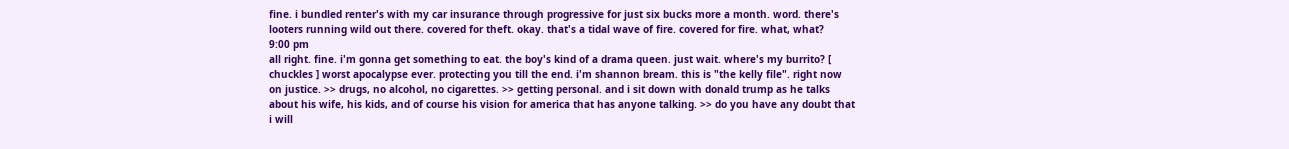fine. i bundled renter's with my car insurance through progressive for just six bucks more a month. word. there's looters running wild out there. covered for theft. okay. that's a tidal wave of fire. covered for fire. what, what?
9:00 pm
all right. fine. i'm gonna get something to eat. the boy's kind of a drama queen. just wait. where's my burrito? [ chuckles ] worst apocalypse ever. protecting you till the end. i'm shannon bream. this is "the kelly file". right now on justice. >> drugs, no alcohol, no cigarettes. >> getting personal. and i sit down with donald trump as he talks about his wife, his kids, and of course his vision for america that has anyone talking. >> do you have any doubt that i will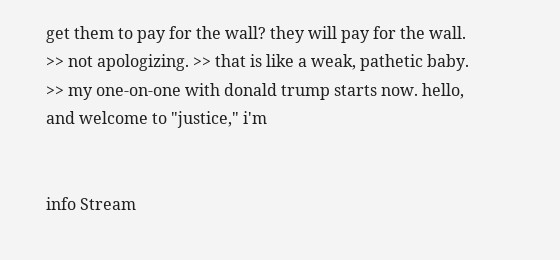get them to pay for the wall? they will pay for the wall. >> not apologizing. >> that is like a weak, pathetic baby. >> my one-on-one with donald trump starts now. hello, and welcome to "justice," i'm


info Stream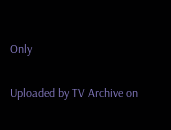Only

Uploaded by TV Archive on